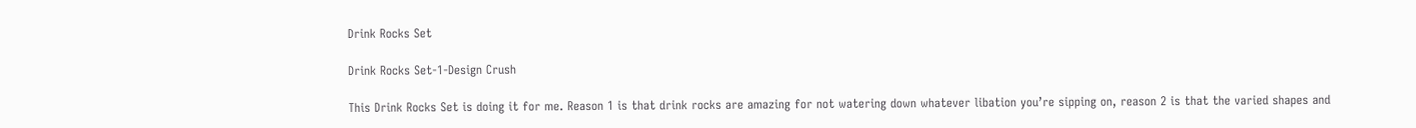Drink Rocks Set

Drink Rocks Set-1-Design Crush

This Drink Rocks Set is doing it for me. Reason 1 is that drink rocks are amazing for not watering down whatever libation you’re sipping on, reason 2 is that the varied shapes and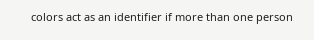colors act as an identifier if more than one person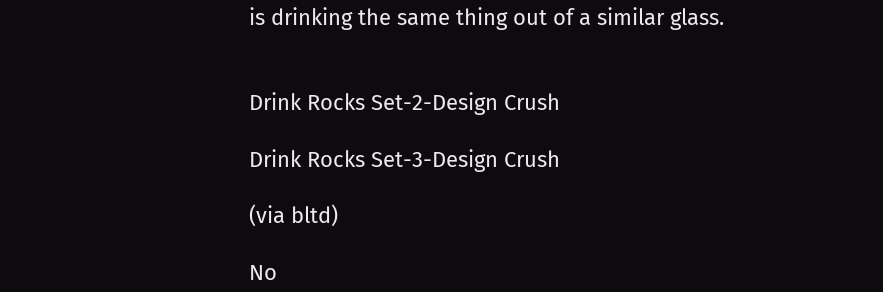is drinking the same thing out of a similar glass.


Drink Rocks Set-2-Design Crush

Drink Rocks Set-3-Design Crush

(via bltd)

No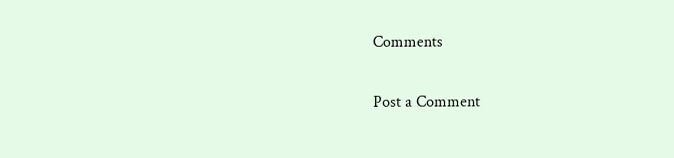Comments

Post a Comment